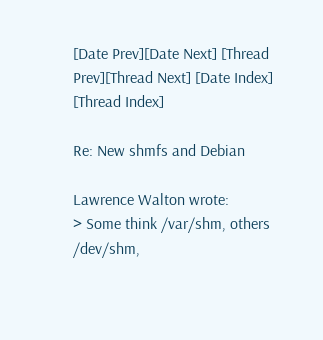[Date Prev][Date Next] [Thread Prev][Thread Next] [Date Index] [Thread Index]

Re: New shmfs and Debian

Lawrence Walton wrote:
> Some think /var/shm, others /dev/shm,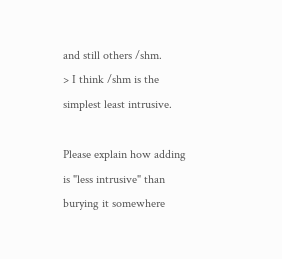and still others /shm.
> I think /shm is the simplest least intrusive.

Please explain how adding
is "less intrusive" than burying it somewhere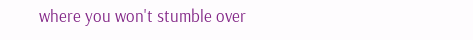where you won't stumble over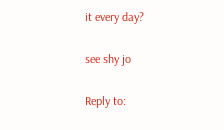it every day?

see shy jo

Reply to: